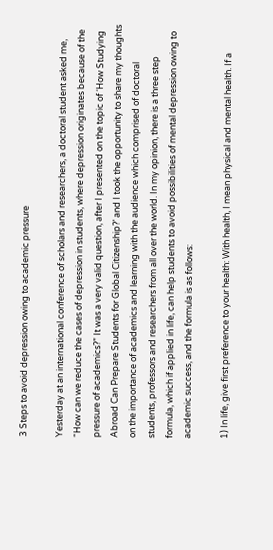3 Steps to avoid depression owing to academic pressure

Yesterday at an international conference of scholars and researchers, a doctoral student asked me, “How can we reduce the cases of depression in students, where depression originates because of the pressure of academics?” It was a very valid question, after I presented on the topic of ‘How Studying Abroad Can Prepare Students for Global Citizenship?’ and I took the opportunity to share my thoughts on the importance of academics and learning with the audience which comprised of doctoral students, professors and researchers from all over the world. In my opinion, there is a three step formula, which if applied in life, can help students to avoid possibilities of mental depression owing to academic success, and the formula is as follows:

1) In life, give first preference to your health: With health, I mean physical and mental health. If a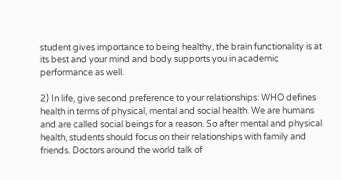student gives importance to being healthy, the brain functionality is at its best and your mind and body supports you in academic performance as well.

2) In life, give second preference to your relationships: WHO defines health in terms of physical, mental and social health. We are humans and are called social beings for a reason. So after mental and physical health, students should focus on their relationships with family and friends. Doctors around the world talk of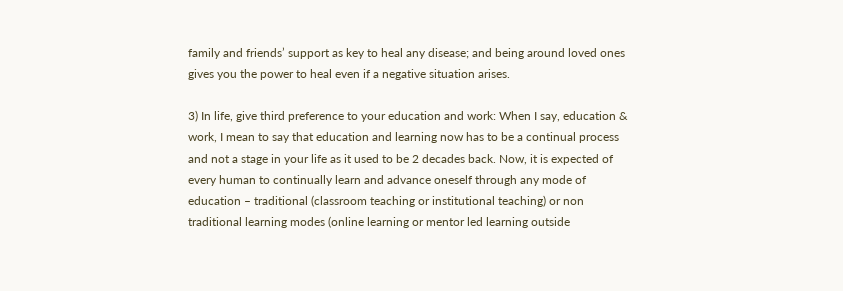family and friends’ support as key to heal any disease; and being around loved ones gives you the power to heal even if a negative situation arises.

3) In life, give third preference to your education and work: When I say, education & work, I mean to say that education and learning now has to be a continual process and not a stage in your life as it used to be 2 decades back. Now, it is expected of every human to continually learn and advance oneself through any mode of education – traditional (classroom teaching or institutional teaching) or non traditional learning modes (online learning or mentor led learning outside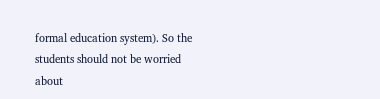formal education system). So the students should not be worried about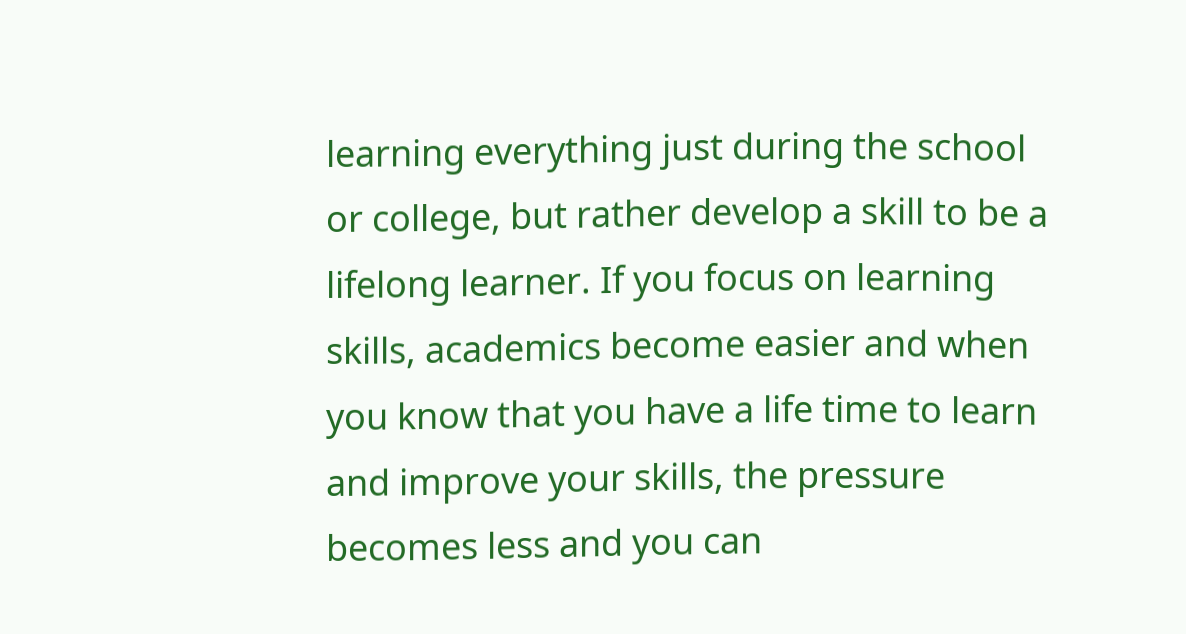learning everything just during the school or college, but rather develop a skill to be a lifelong learner. If you focus on learning skills, academics become easier and when you know that you have a life time to learn and improve your skills, the pressure becomes less and you can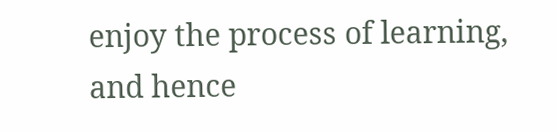enjoy the process of learning, and hence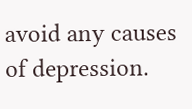avoid any causes of depression.